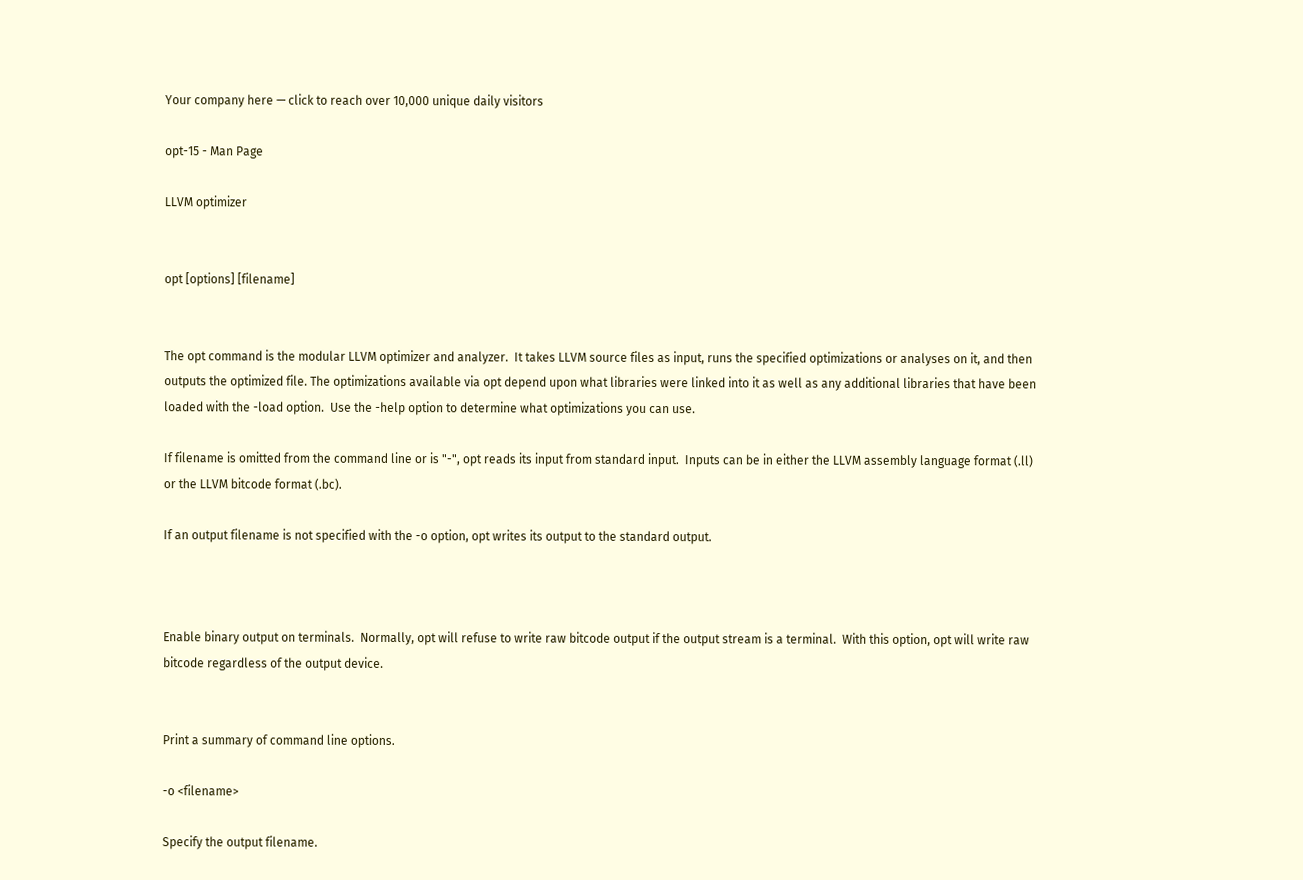Your company here — click to reach over 10,000 unique daily visitors

opt-15 - Man Page

LLVM optimizer


opt [options] [filename]


The opt command is the modular LLVM optimizer and analyzer.  It takes LLVM source files as input, runs the specified optimizations or analyses on it, and then outputs the optimized file. The optimizations available via opt depend upon what libraries were linked into it as well as any additional libraries that have been loaded with the -load option.  Use the -help option to determine what optimizations you can use.

If filename is omitted from the command line or is "-", opt reads its input from standard input.  Inputs can be in either the LLVM assembly language format (.ll) or the LLVM bitcode format (.bc).

If an output filename is not specified with the -o option, opt writes its output to the standard output.



Enable binary output on terminals.  Normally, opt will refuse to write raw bitcode output if the output stream is a terminal.  With this option, opt will write raw bitcode regardless of the output device.


Print a summary of command line options.

-o <filename>

Specify the output filename.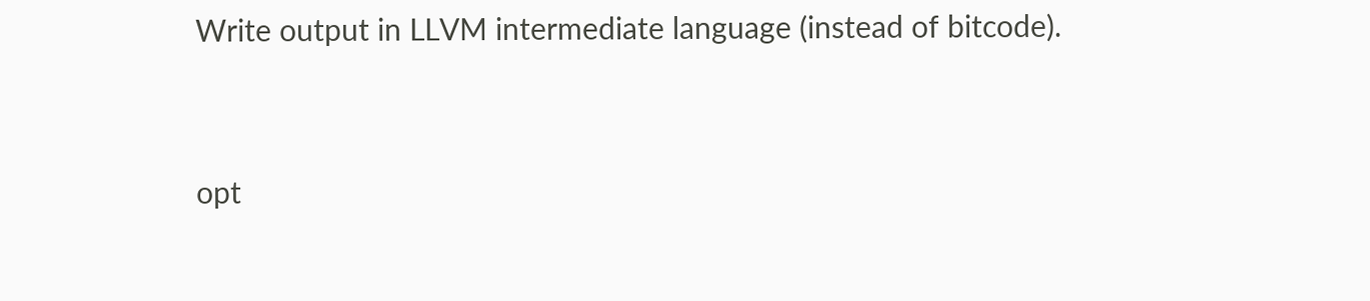Write output in LLVM intermediate language (instead of bitcode).


opt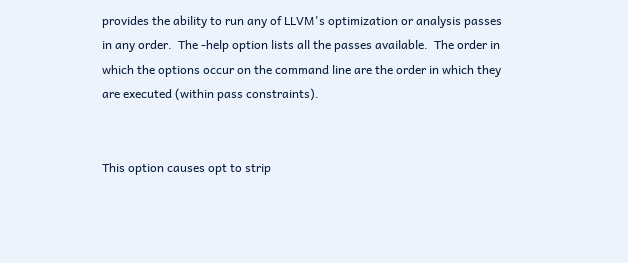provides the ability to run any of LLVM's optimization or analysis passes in any order.  The -help option lists all the passes available.  The order in which the options occur on the command line are the order in which they are executed (within pass constraints).


This option causes opt to strip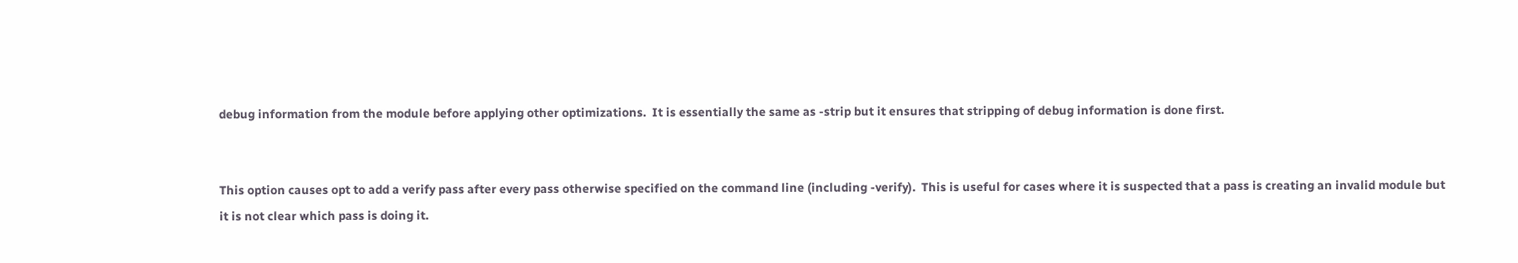debug information from the module before applying other optimizations.  It is essentially the same as -strip but it ensures that stripping of debug information is done first.


This option causes opt to add a verify pass after every pass otherwise specified on the command line (including -verify).  This is useful for cases where it is suspected that a pass is creating an invalid module but it is not clear which pass is doing it.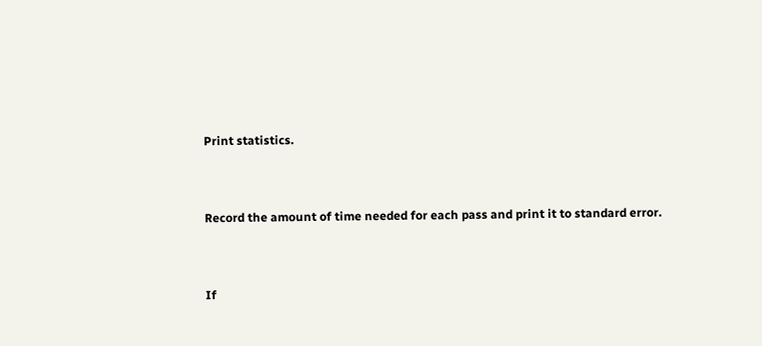Print statistics.


Record the amount of time needed for each pass and print it to standard error.


If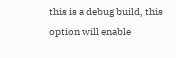this is a debug build, this option will enable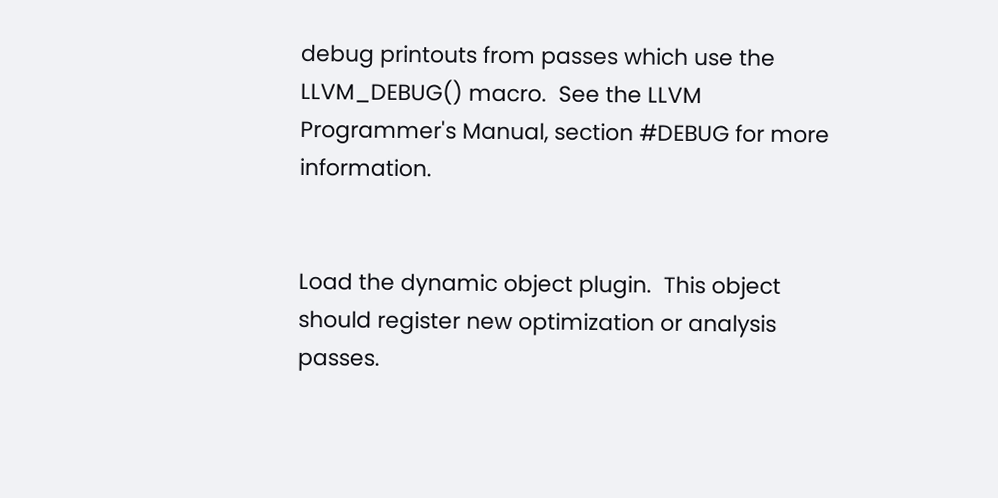debug printouts from passes which use the LLVM_DEBUG() macro.  See the LLVM Programmer's Manual, section #DEBUG for more information.


Load the dynamic object plugin.  This object should register new optimization or analysis passes.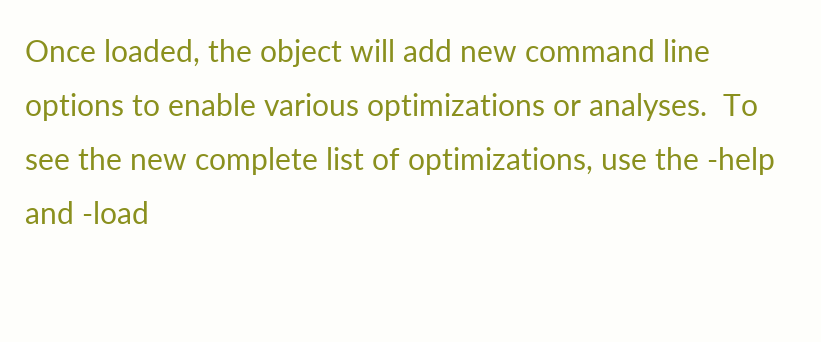Once loaded, the object will add new command line options to enable various optimizations or analyses.  To see the new complete list of optimizations, use the -help and -load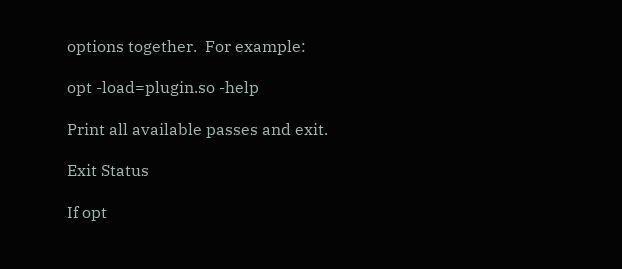options together.  For example:

opt -load=plugin.so -help

Print all available passes and exit.

Exit Status

If opt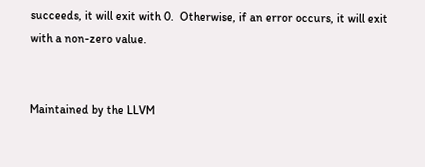succeeds, it will exit with 0.  Otherwise, if an error occurs, it will exit with a non-zero value.


Maintained by the LLVM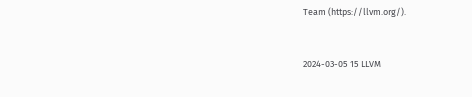Team (https://llvm.org/).


2024-03-05 15 LLVM